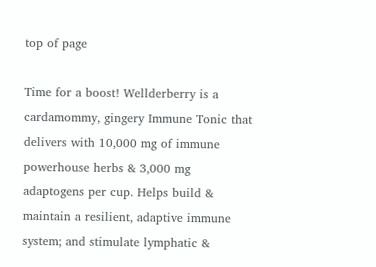top of page

Time for a boost! Wellderberry is a cardamommy, gingery Immune Tonic that delivers with 10,000 mg of immune powerhouse herbs & 3,000 mg adaptogens per cup. Helps build & maintain a resilient, adaptive immune system; and stimulate lymphatic &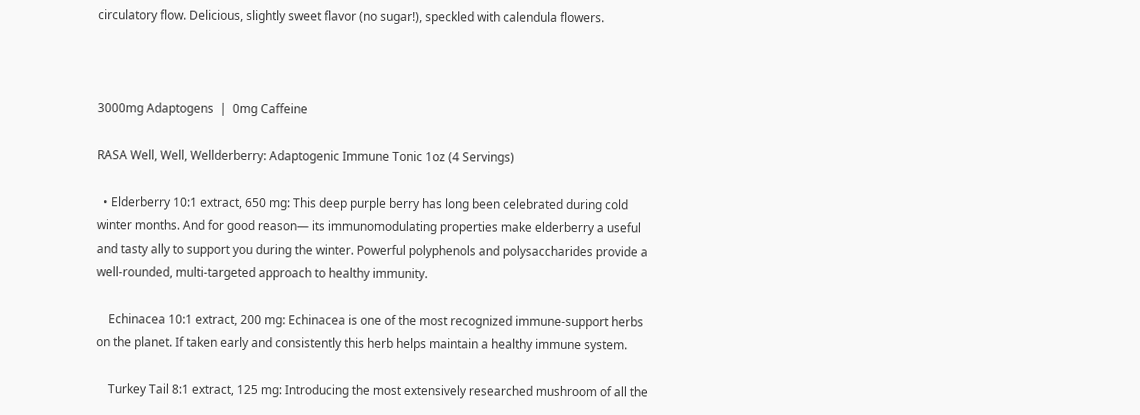circulatory flow. Delicious, slightly sweet flavor (no sugar!), speckled with calendula flowers.



3000mg Adaptogens  |  0mg Caffeine

RASA Well, Well, Wellderberry: Adaptogenic Immune Tonic 1oz (4 Servings)

  • Elderberry 10:1 extract, 650 mg: This deep purple berry has long been celebrated during cold winter months. And for good reason— its immunomodulating properties make elderberry a useful and tasty ally to support you during the winter. Powerful polyphenols and polysaccharides provide a well-rounded, multi-targeted approach to healthy immunity.

    Echinacea 10:1 extract, 200 mg: Echinacea is one of the most recognized immune-support herbs on the planet. If taken early and consistently this herb helps maintain a healthy immune system.

    Turkey Tail 8:1 extract, 125 mg: Introducing the most extensively researched mushroom of all the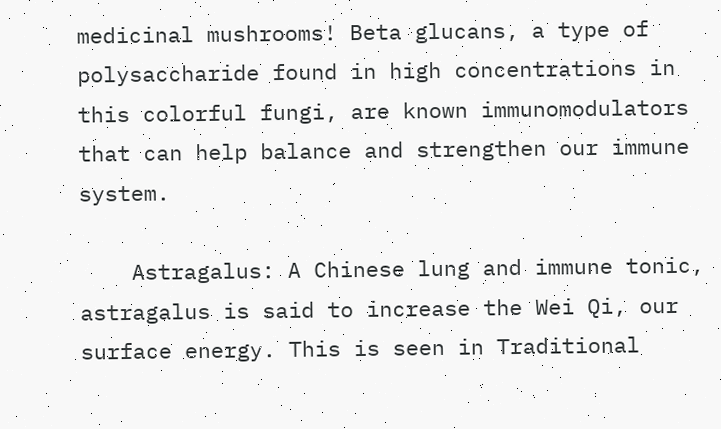medicinal mushrooms! Beta glucans, a type of polysaccharide found in high concentrations in this colorful fungi, are known immunomodulators that can help balance and strengthen our immune system.

    Astragalus: A Chinese lung and immune tonic, astragalus is said to increase the Wei Qi, our surface energy. This is seen in Traditional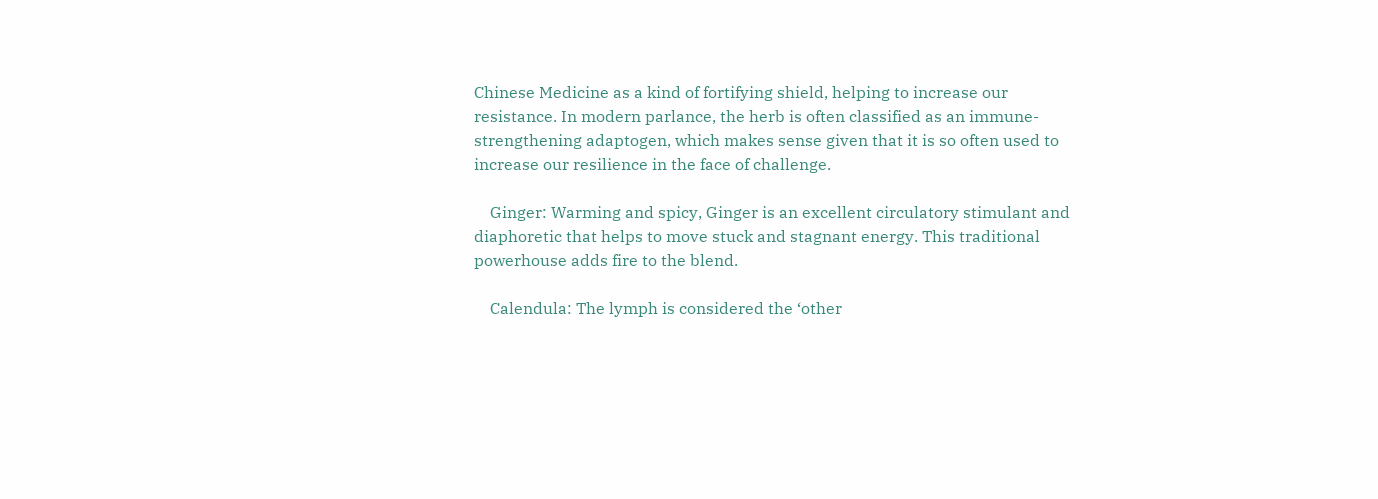Chinese Medicine as a kind of fortifying shield, helping to increase our resistance. In modern parlance, the herb is often classified as an immune-strengthening adaptogen, which makes sense given that it is so often used to increase our resilience in the face of challenge.

    Ginger: Warming and spicy, Ginger is an excellent circulatory stimulant and diaphoretic that helps to move stuck and stagnant energy. This traditional powerhouse adds fire to the blend.

    Calendula: The lymph is considered the ‘other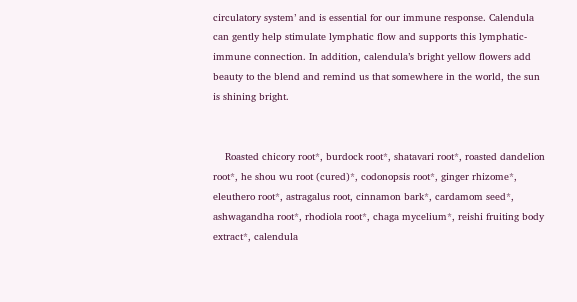circulatory system’ and is essential for our immune response. Calendula can gently help stimulate lymphatic flow and supports this lymphatic-immune connection. In addition, calendula’s bright yellow flowers add beauty to the blend and remind us that somewhere in the world, the sun is shining bright.


    Roasted chicory root*, burdock root*, shatavari root*, roasted dandelion root*, he shou wu root (cured)*, codonopsis root*, ginger rhizome*, eleuthero root*, astragalus root, cinnamon bark*, cardamom seed*, ashwagandha root*, rhodiola root*, chaga mycelium*, reishi fruiting body extract*, calendula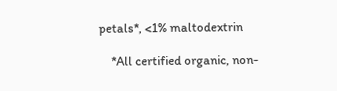petals*, <1% maltodextrin

    *All certified organic, non-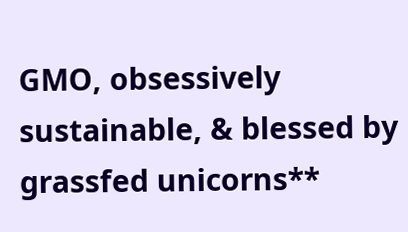GMO, obsessively sustainable, & blessed by grassfed unicorns**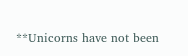**Unicorns have not been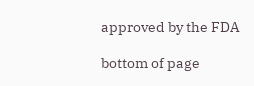approved by the FDA

bottom of page